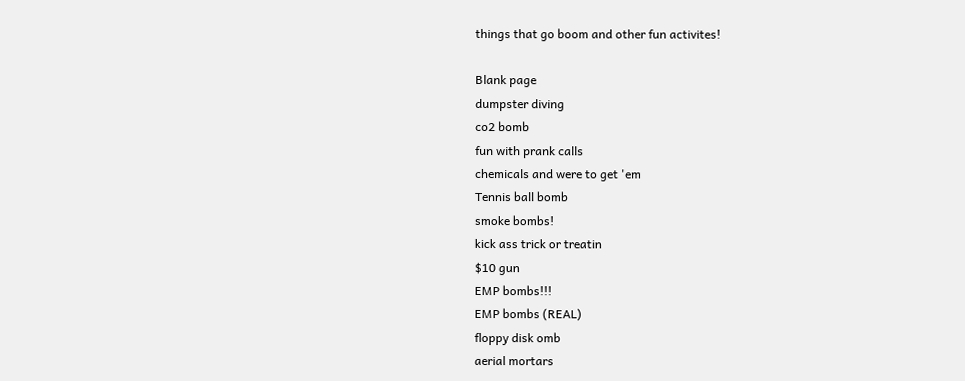things that go boom and other fun activites!

Blank page
dumpster diving
co2 bomb
fun with prank calls
chemicals and were to get 'em
Tennis ball bomb
smoke bombs!
kick ass trick or treatin
$10 gun
EMP bombs!!!
EMP bombs (REAL)
floppy disk omb
aerial mortars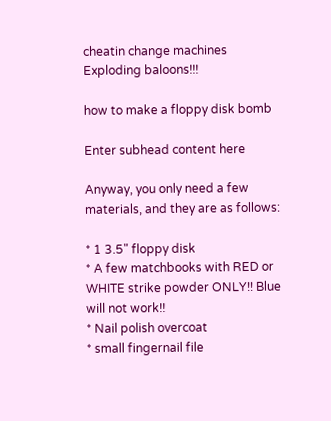cheatin change machines
Exploding baloons!!!

how to make a floppy disk bomb

Enter subhead content here

Anyway, you only need a few materials, and they are as follows:

* 1 3.5" floppy disk
* A few matchbooks with RED or WHITE strike powder ONLY!! Blue will not work!!
* Nail polish overcoat
* small fingernail file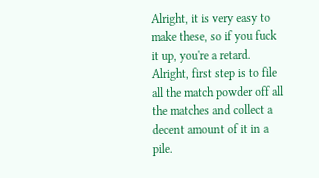Alright, it is very easy to make these, so if you fuck it up, you're a retard. Alright, first step is to file all the match powder off all the matches and collect a decent amount of it in a pile.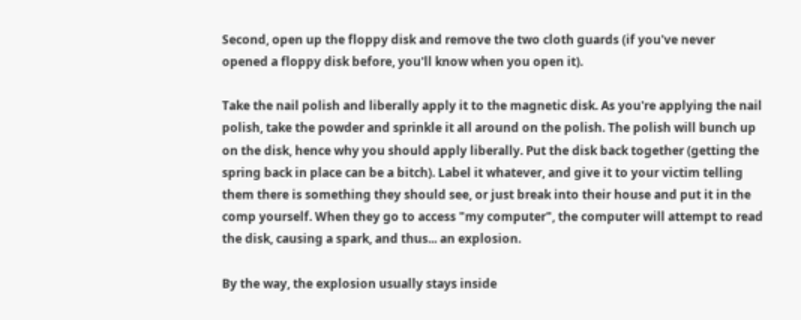Second, open up the floppy disk and remove the two cloth guards (if you've never opened a floppy disk before, you'll know when you open it).

Take the nail polish and liberally apply it to the magnetic disk. As you're applying the nail polish, take the powder and sprinkle it all around on the polish. The polish will bunch up on the disk, hence why you should apply liberally. Put the disk back together (getting the spring back in place can be a bitch). Label it whatever, and give it to your victim telling them there is something they should see, or just break into their house and put it in the comp yourself. When they go to access "my computer", the computer will attempt to read the disk, causing a spark, and thus... an explosion.

By the way, the explosion usually stays inside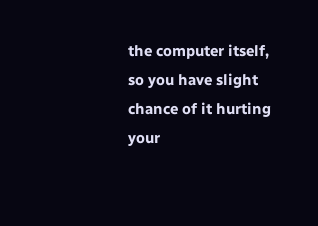the computer itself, so you have slight chance of it hurting your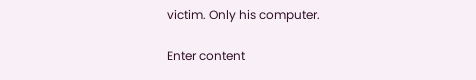victim. Only his computer.

Enter content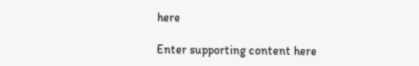here

Enter supporting content here